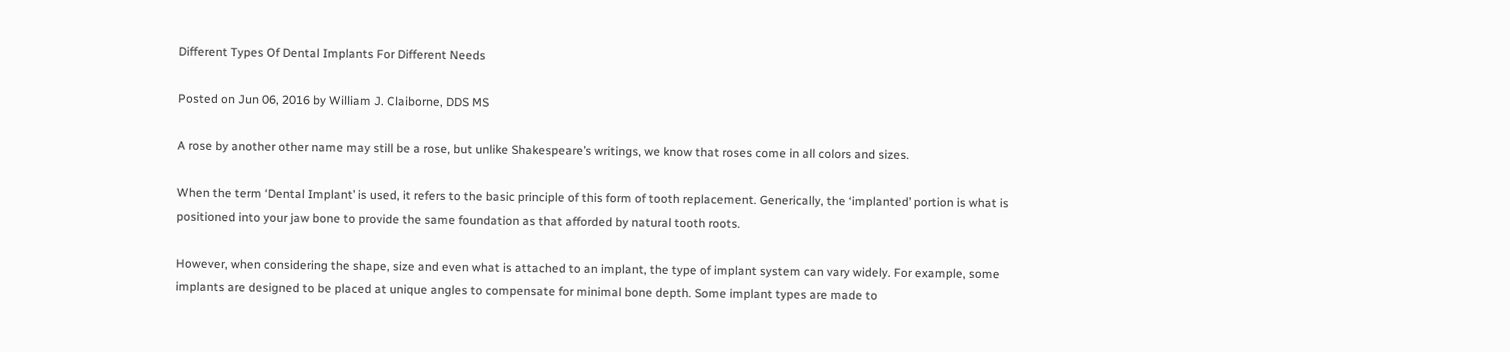Different Types Of Dental Implants For Different Needs

Posted on Jun 06, 2016 by William J. Claiborne, DDS MS

A rose by another other name may still be a rose, but unlike Shakespeare’s writings, we know that roses come in all colors and sizes.

When the term ‘Dental Implant’ is used, it refers to the basic principle of this form of tooth replacement. Generically, the ‘implanted’ portion is what is positioned into your jaw bone to provide the same foundation as that afforded by natural tooth roots.

However, when considering the shape, size and even what is attached to an implant, the type of implant system can vary widely. For example, some implants are designed to be placed at unique angles to compensate for minimal bone depth. Some implant types are made to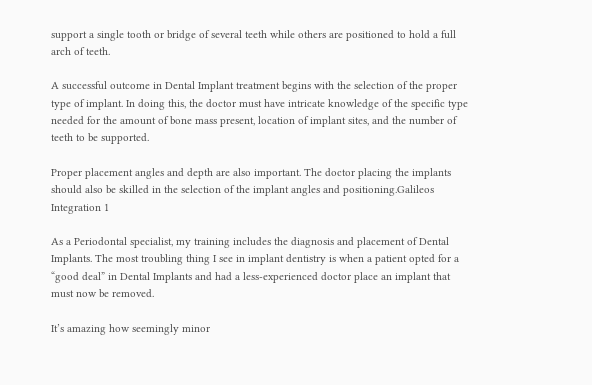support a single tooth or bridge of several teeth while others are positioned to hold a full arch of teeth.

A successful outcome in Dental Implant treatment begins with the selection of the proper type of implant. In doing this, the doctor must have intricate knowledge of the specific type needed for the amount of bone mass present, location of implant sites, and the number of teeth to be supported.

Proper placement angles and depth are also important. The doctor placing the implants should also be skilled in the selection of the implant angles and positioning.Galileos Integration 1

As a Periodontal specialist, my training includes the diagnosis and placement of Dental Implants. The most troubling thing I see in implant dentistry is when a patient opted for a “good deal” in Dental Implants and had a less-experienced doctor place an implant that must now be removed.

It’s amazing how seemingly minor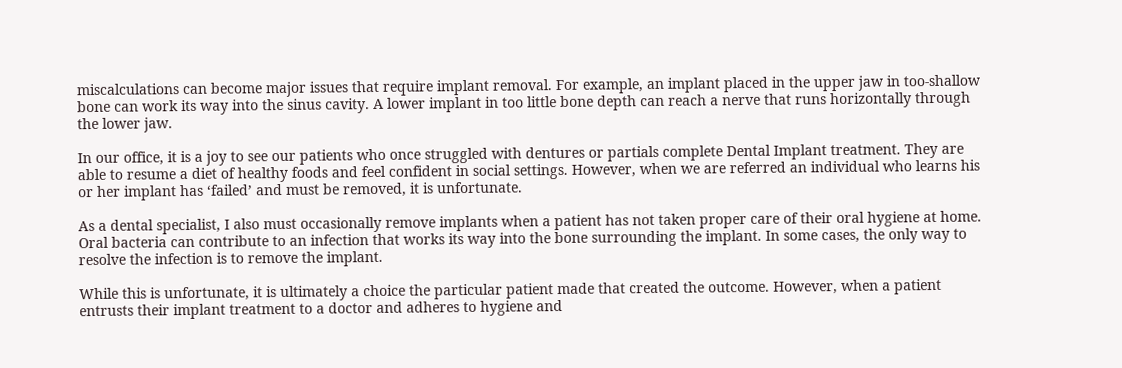miscalculations can become major issues that require implant removal. For example, an implant placed in the upper jaw in too-shallow bone can work its way into the sinus cavity. A lower implant in too little bone depth can reach a nerve that runs horizontally through the lower jaw.

In our office, it is a joy to see our patients who once struggled with dentures or partials complete Dental Implant treatment. They are able to resume a diet of healthy foods and feel confident in social settings. However, when we are referred an individual who learns his or her implant has ‘failed’ and must be removed, it is unfortunate.

As a dental specialist, I also must occasionally remove implants when a patient has not taken proper care of their oral hygiene at home. Oral bacteria can contribute to an infection that works its way into the bone surrounding the implant. In some cases, the only way to resolve the infection is to remove the implant.

While this is unfortunate, it is ultimately a choice the particular patient made that created the outcome. However, when a patient entrusts their implant treatment to a doctor and adheres to hygiene and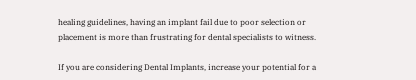healing guidelines, having an implant fail due to poor selection or placement is more than frustrating for dental specialists to witness.

If you are considering Dental Implants, increase your potential for a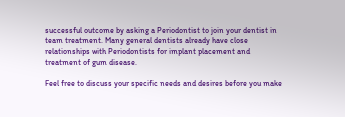successful outcome by asking a Periodontist to join your dentist in team treatment. Many general dentists already have close relationships with Periodontists for implant placement and treatment of gum disease.

Feel free to discuss your specific needs and desires before you make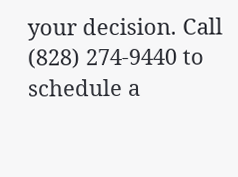your decision. Call (828) 274-9440 to schedule a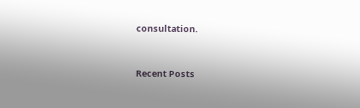consultation.


Recent Posts